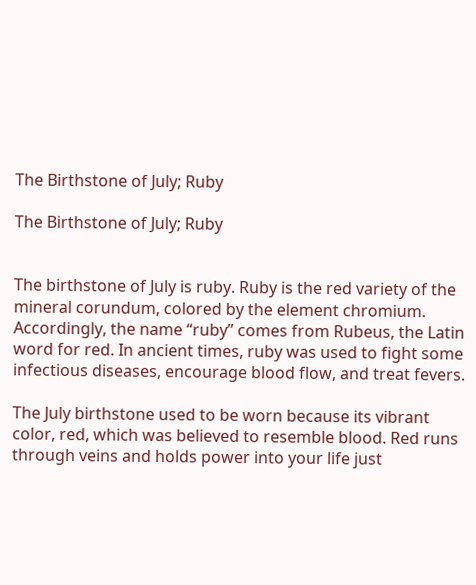The Birthstone of July; Ruby

The Birthstone of July; Ruby


The birthstone of July is ruby. Ruby is the red variety of the mineral corundum, colored by the element chromium. Accordingly, the name “ruby” comes from Rubeus, the Latin word for red. In ancient times, ruby was used to fight some infectious diseases, encourage blood flow, and treat fevers.

The July birthstone used to be worn because its vibrant color, red, which was believed to resemble blood. Red runs through veins and holds power into your life just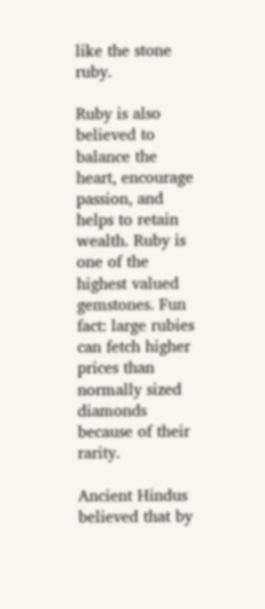like the stone ruby.

Ruby is also believed to balance the heart, encourage passion, and helps to retain wealth. Ruby is one of the highest valued gemstones. Fun fact: large rubies can fetch higher prices than normally sized diamonds because of their rarity.

Ancient Hindus believed that by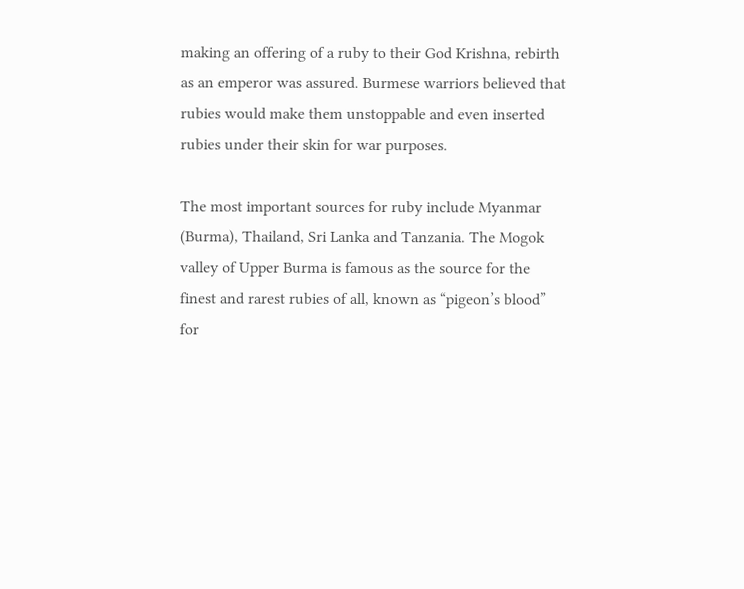making an offering of a ruby to their God Krishna, rebirth as an emperor was assured. Burmese warriors believed that rubies would make them unstoppable and even inserted rubies under their skin for war purposes.

The most important sources for ruby include Myanmar (Burma), Thailand, Sri Lanka and Tanzania. The Mogok valley of Upper Burma is famous as the source for the finest and rarest rubies of all, known as “pigeon’s blood” for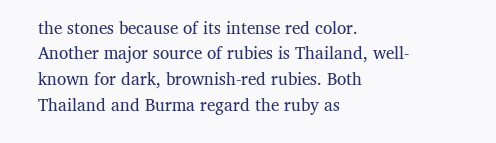the stones because of its intense red color. Another major source of rubies is Thailand, well-known for dark, brownish-red rubies. Both Thailand and Burma regard the ruby as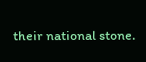their national stone.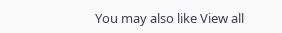You may also like View all